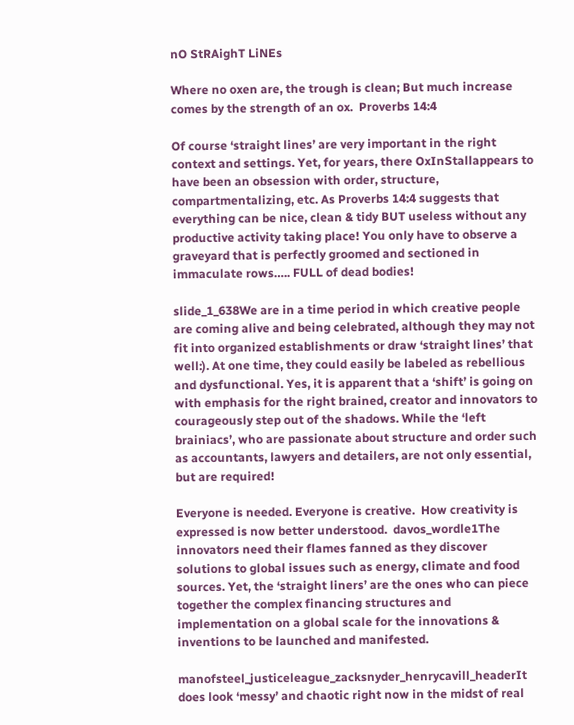nO StRAighT LiNEs

Where no oxen are, the trough is clean; But much increase comes by the strength of an ox.  Proverbs 14:4

Of course ‘straight lines’ are very important in the right context and settings. Yet, for years, there OxInStallappears to have been an obsession with order, structure, compartmentalizing, etc. As Proverbs 14:4 suggests that everything can be nice, clean & tidy BUT useless without any productive activity taking place! You only have to observe a graveyard that is perfectly groomed and sectioned in immaculate rows….. FULL of dead bodies!

slide_1_638We are in a time period in which creative people are coming alive and being celebrated, although they may not fit into organized establishments or draw ‘straight lines’ that well:). At one time, they could easily be labeled as rebellious and dysfunctional. Yes, it is apparent that a ‘shift’ is going on with emphasis for the right brained, creator and innovators to courageously step out of the shadows. While the ‘left brainiacs’, who are passionate about structure and order such as accountants, lawyers and detailers, are not only essential, but are required!

Everyone is needed. Everyone is creative.  How creativity is expressed is now better understood.  davos_wordle1The innovators need their flames fanned as they discover solutions to global issues such as energy, climate and food sources. Yet, the ‘straight liners’ are the ones who can piece together the complex financing structures and implementation on a global scale for the innovations & inventions to be launched and manifested.

manofsteel_justiceleague_zacksnyder_henrycavill_headerIt does look ‘messy’ and chaotic right now in the midst of real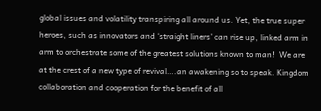global issues and volatility transpiring all around us. Yet, the true super heroes, such as innovators and ‘straight liners’ can rise up, linked arm in arm to orchestrate some of the greatest solutions known to man!  We are at the crest of a new type of revival….an awakening so to speak. Kingdom collaboration and cooperation for the benefit of all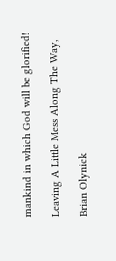mankind in which God will be glorified!

Leaving A Little Mess Along The Way,

Brian Olynick